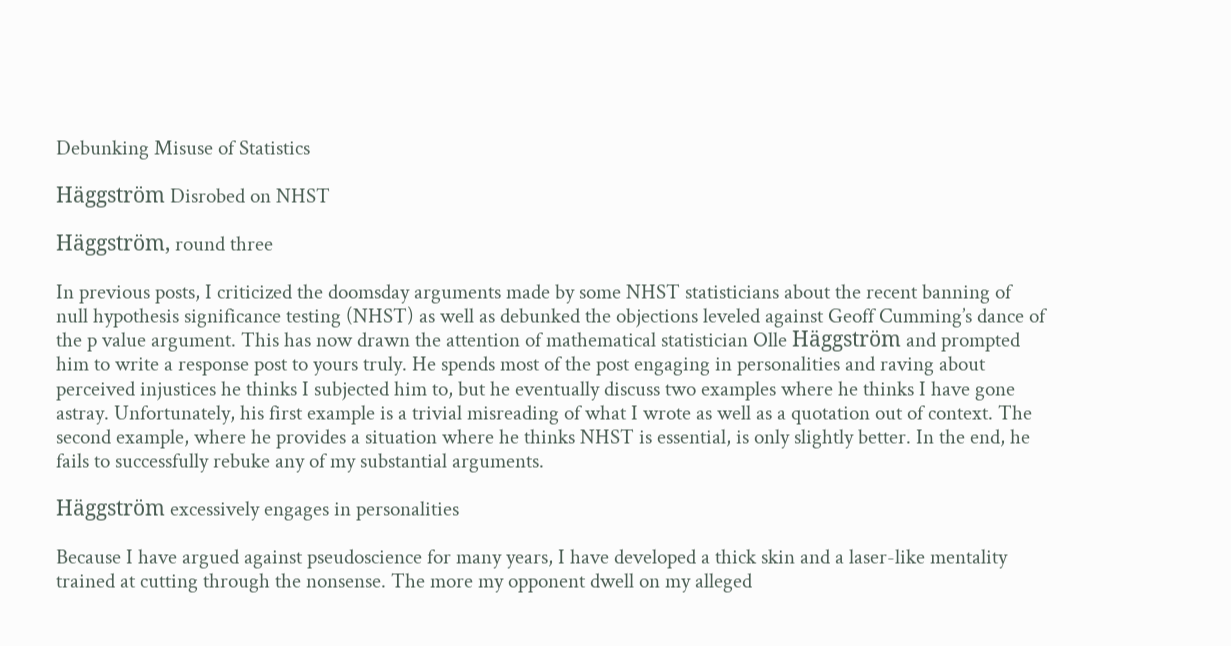Debunking Misuse of Statistics

Häggström Disrobed on NHST

Häggström, round three

In previous posts, I criticized the doomsday arguments made by some NHST statisticians about the recent banning of null hypothesis significance testing (NHST) as well as debunked the objections leveled against Geoff Cumming’s dance of the p value argument. This has now drawn the attention of mathematical statistician Olle Häggström and prompted him to write a response post to yours truly. He spends most of the post engaging in personalities and raving about perceived injustices he thinks I subjected him to, but he eventually discuss two examples where he thinks I have gone astray. Unfortunately, his first example is a trivial misreading of what I wrote as well as a quotation out of context. The second example, where he provides a situation where he thinks NHST is essential, is only slightly better. In the end, he fails to successfully rebuke any of my substantial arguments.

Häggström excessively engages in personalities

Because I have argued against pseudoscience for many years, I have developed a thick skin and a laser-like mentality trained at cutting through the nonsense. The more my opponent dwell on my alleged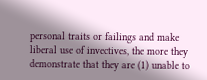personal traits or failings and make liberal use of invectives, the more they demonstrate that they are (1) unable to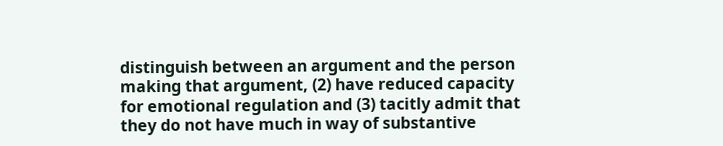distinguish between an argument and the person making that argument, (2) have reduced capacity for emotional regulation and (3) tacitly admit that they do not have much in way of substantive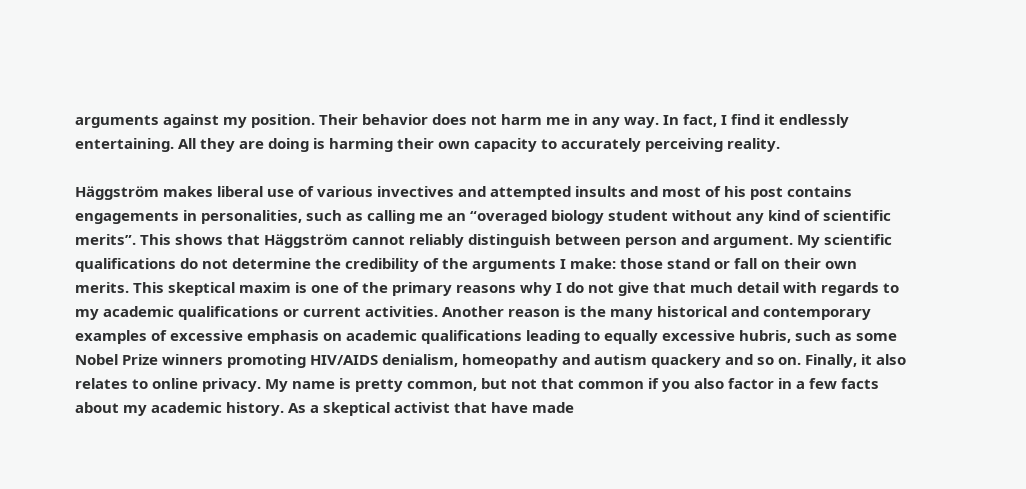arguments against my position. Their behavior does not harm me in any way. In fact, I find it endlessly entertaining. All they are doing is harming their own capacity to accurately perceiving reality.

Häggström makes liberal use of various invectives and attempted insults and most of his post contains engagements in personalities, such as calling me an “overaged biology student without any kind of scientific merits”. This shows that Häggström cannot reliably distinguish between person and argument. My scientific qualifications do not determine the credibility of the arguments I make: those stand or fall on their own merits. This skeptical maxim is one of the primary reasons why I do not give that much detail with regards to my academic qualifications or current activities. Another reason is the many historical and contemporary examples of excessive emphasis on academic qualifications leading to equally excessive hubris, such as some Nobel Prize winners promoting HIV/AIDS denialism, homeopathy and autism quackery and so on. Finally, it also relates to online privacy. My name is pretty common, but not that common if you also factor in a few facts about my academic history. As a skeptical activist that have made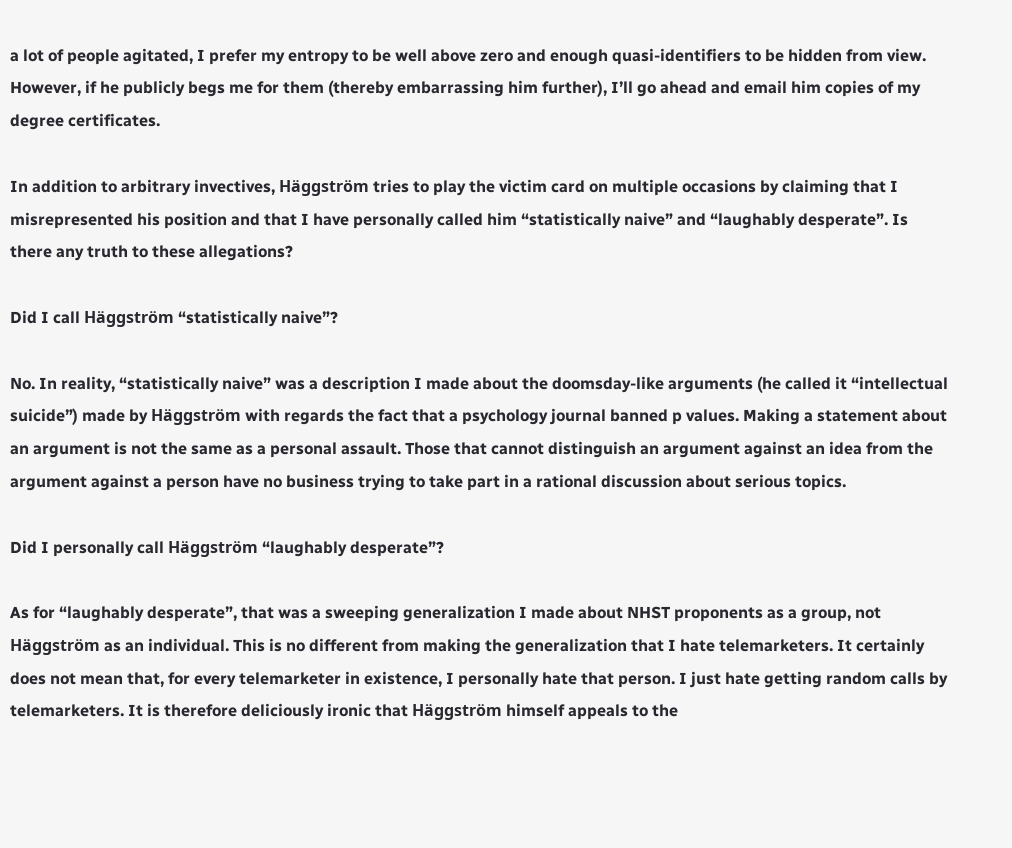a lot of people agitated, I prefer my entropy to be well above zero and enough quasi-identifiers to be hidden from view. However, if he publicly begs me for them (thereby embarrassing him further), I’ll go ahead and email him copies of my degree certificates.

In addition to arbitrary invectives, Häggström tries to play the victim card on multiple occasions by claiming that I misrepresented his position and that I have personally called him “statistically naive” and “laughably desperate”. Is there any truth to these allegations?

Did I call Häggström “statistically naive”?

No. In reality, “statistically naive” was a description I made about the doomsday-like arguments (he called it “intellectual suicide”) made by Häggström with regards the fact that a psychology journal banned p values. Making a statement about an argument is not the same as a personal assault. Those that cannot distinguish an argument against an idea from the argument against a person have no business trying to take part in a rational discussion about serious topics.

Did I personally call Häggström “laughably desperate”?

As for “laughably desperate”, that was a sweeping generalization I made about NHST proponents as a group, not Häggström as an individual. This is no different from making the generalization that I hate telemarketers. It certainly does not mean that, for every telemarketer in existence, I personally hate that person. I just hate getting random calls by telemarketers. It is therefore deliciously ironic that Häggström himself appeals to the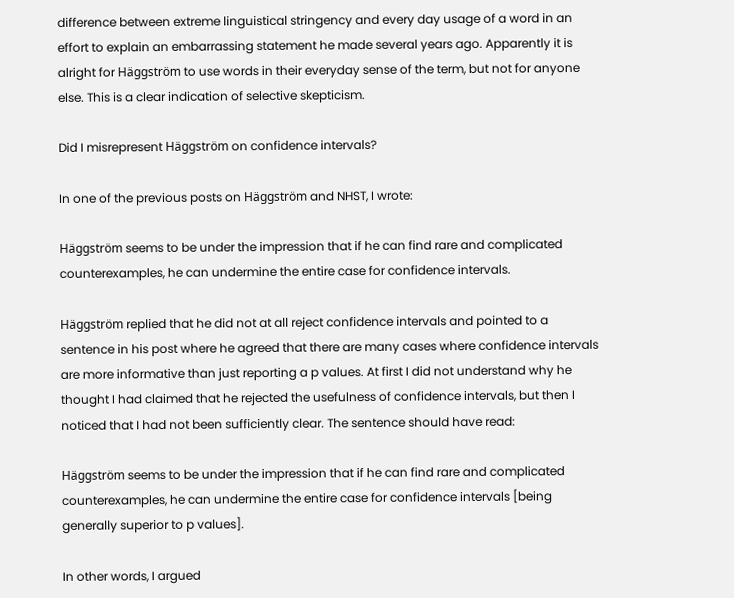difference between extreme linguistical stringency and every day usage of a word in an effort to explain an embarrassing statement he made several years ago. Apparently it is alright for Häggström to use words in their everyday sense of the term, but not for anyone else. This is a clear indication of selective skepticism.

Did I misrepresent Häggström on confidence intervals?

In one of the previous posts on Häggström and NHST, I wrote:

Häggström seems to be under the impression that if he can find rare and complicated counterexamples, he can undermine the entire case for confidence intervals.

Häggström replied that he did not at all reject confidence intervals and pointed to a sentence in his post where he agreed that there are many cases where confidence intervals are more informative than just reporting a p values. At first I did not understand why he thought I had claimed that he rejected the usefulness of confidence intervals, but then I noticed that I had not been sufficiently clear. The sentence should have read:

Häggström seems to be under the impression that if he can find rare and complicated counterexamples, he can undermine the entire case for confidence intervals [being generally superior to p values].

In other words, I argued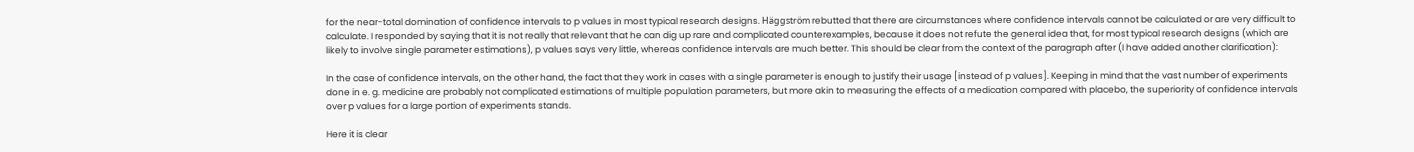for the near-total domination of confidence intervals to p values in most typical research designs. Häggström rebutted that there are circumstances where confidence intervals cannot be calculated or are very difficult to calculate. I responded by saying that it is not really that relevant that he can dig up rare and complicated counterexamples, because it does not refute the general idea that, for most typical research designs (which are likely to involve single parameter estimations), p values says very little, whereas confidence intervals are much better. This should be clear from the context of the paragraph after (I have added another clarification):

In the case of confidence intervals, on the other hand, the fact that they work in cases with a single parameter is enough to justify their usage [instead of p values]. Keeping in mind that the vast number of experiments done in e. g. medicine are probably not complicated estimations of multiple population parameters, but more akin to measuring the effects of a medication compared with placebo, the superiority of confidence intervals over p values for a large portion of experiments stands.

Here it is clear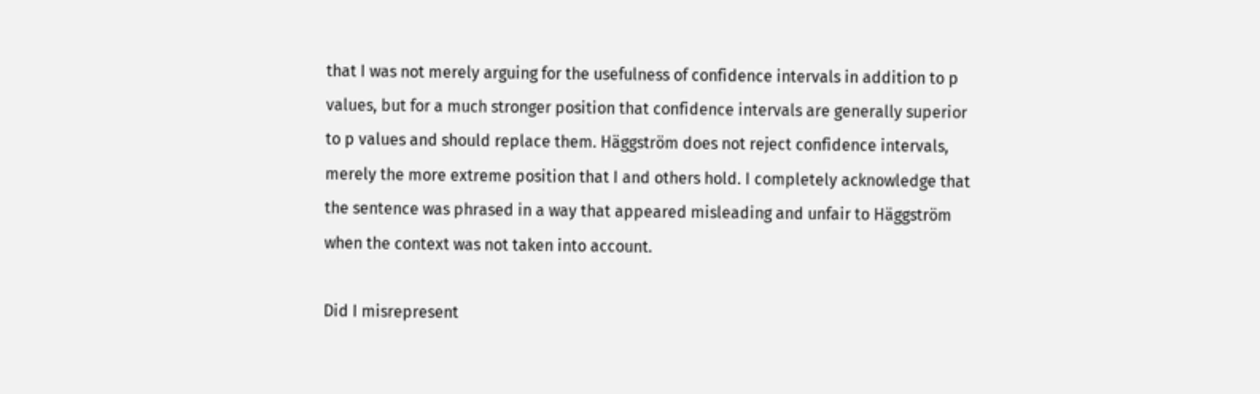that I was not merely arguing for the usefulness of confidence intervals in addition to p values, but for a much stronger position that confidence intervals are generally superior to p values and should replace them. Häggström does not reject confidence intervals, merely the more extreme position that I and others hold. I completely acknowledge that the sentence was phrased in a way that appeared misleading and unfair to Häggström when the context was not taken into account.

Did I misrepresent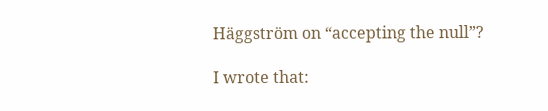Häggström on “accepting the null”?

I wrote that: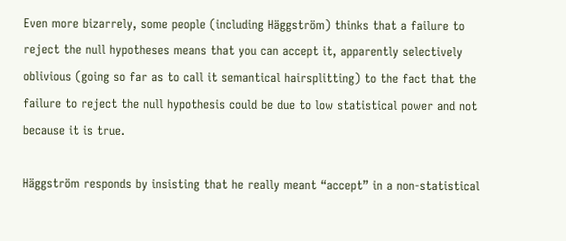Even more bizarrely, some people (including Häggström) thinks that a failure to reject the null hypotheses means that you can accept it, apparently selectively oblivious (going so far as to call it semantical hairsplitting) to the fact that the failure to reject the null hypothesis could be due to low statistical power and not because it is true.

Häggström responds by insisting that he really meant “accept” in a non-statistical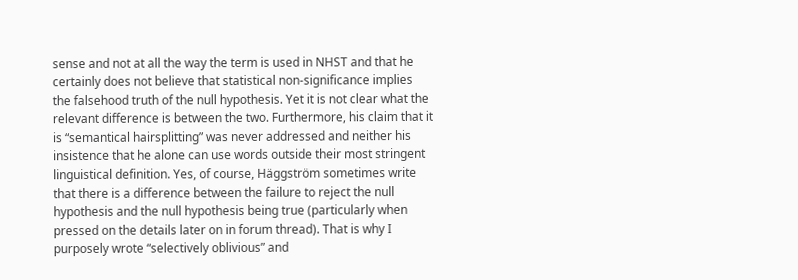sense and not at all the way the term is used in NHST and that he certainly does not believe that statistical non-significance implies the falsehood truth of the null hypothesis. Yet it is not clear what the relevant difference is between the two. Furthermore, his claim that it is “semantical hairsplitting” was never addressed and neither his insistence that he alone can use words outside their most stringent linguistical definition. Yes, of course, Häggström sometimes write that there is a difference between the failure to reject the null hypothesis and the null hypothesis being true (particularly when pressed on the details later on in forum thread). That is why I purposely wrote “selectively oblivious” and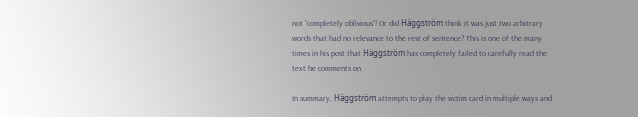not “completely oblivious”! Or did Häggström think it was just two arbitrary words that had no relevance to the rest of sentence? This is one of the many times in his post that Häggström has completely failed to carefully read the text he comments on.

In summary, Häggström attempts to play the victim card in multiple ways and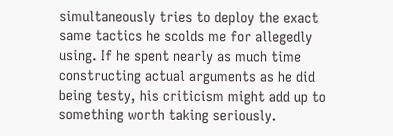simultaneously tries to deploy the exact same tactics he scolds me for allegedly using. If he spent nearly as much time constructing actual arguments as he did being testy, his criticism might add up to something worth taking seriously.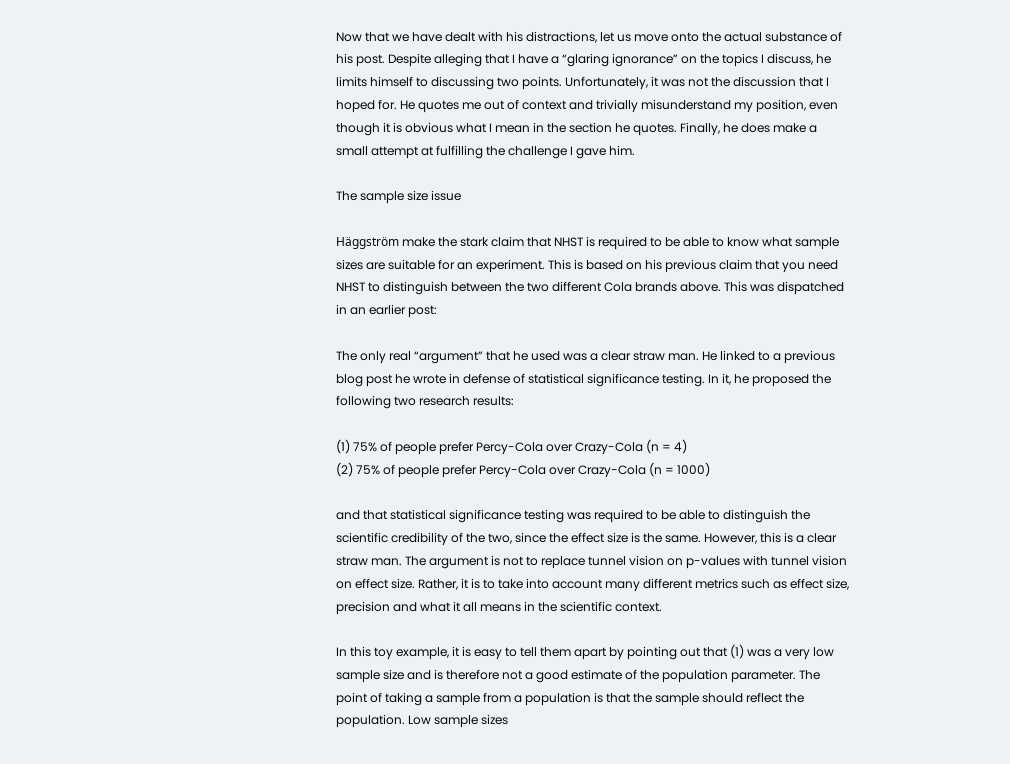Now that we have dealt with his distractions, let us move onto the actual substance of his post. Despite alleging that I have a “glaring ignorance” on the topics I discuss, he limits himself to discussing two points. Unfortunately, it was not the discussion that I hoped for. He quotes me out of context and trivially misunderstand my position, even though it is obvious what I mean in the section he quotes. Finally, he does make a small attempt at fulfilling the challenge I gave him.

The sample size issue

Häggström make the stark claim that NHST is required to be able to know what sample sizes are suitable for an experiment. This is based on his previous claim that you need NHST to distinguish between the two different Cola brands above. This was dispatched in an earlier post:

The only real “argument” that he used was a clear straw man. He linked to a previous blog post he wrote in defense of statistical significance testing. In it, he proposed the following two research results:

(1) 75% of people prefer Percy-Cola over Crazy-Cola (n = 4)
(2) 75% of people prefer Percy-Cola over Crazy-Cola (n = 1000)

and that statistical significance testing was required to be able to distinguish the scientific credibility of the two, since the effect size is the same. However, this is a clear straw man. The argument is not to replace tunnel vision on p-values with tunnel vision on effect size. Rather, it is to take into account many different metrics such as effect size, precision and what it all means in the scientific context.

In this toy example, it is easy to tell them apart by pointing out that (1) was a very low sample size and is therefore not a good estimate of the population parameter. The point of taking a sample from a population is that the sample should reflect the population. Low sample sizes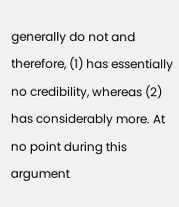generally do not and therefore, (1) has essentially no credibility, whereas (2) has considerably more. At no point during this argument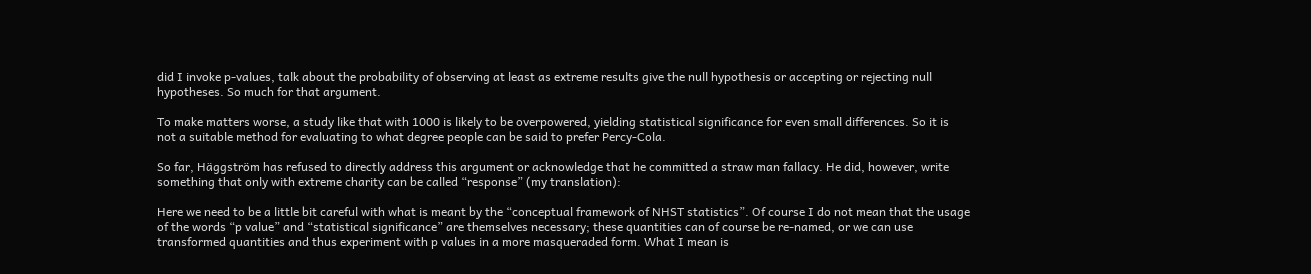did I invoke p-values, talk about the probability of observing at least as extreme results give the null hypothesis or accepting or rejecting null hypotheses. So much for that argument.

To make matters worse, a study like that with 1000 is likely to be overpowered, yielding statistical significance for even small differences. So it is not a suitable method for evaluating to what degree people can be said to prefer Percy-Cola.

So far, Häggström has refused to directly address this argument or acknowledge that he committed a straw man fallacy. He did, however, write something that only with extreme charity can be called “response” (my translation):

Here we need to be a little bit careful with what is meant by the “conceptual framework of NHST statistics”. Of course I do not mean that the usage of the words “p value” and “statistical significance” are themselves necessary; these quantities can of course be re-named, or we can use transformed quantities and thus experiment with p values in a more masqueraded form. What I mean is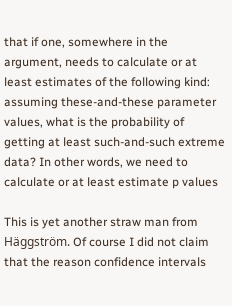that if one, somewhere in the argument, needs to calculate or at least estimates of the following kind: assuming these-and-these parameter values, what is the probability of getting at least such-and-such extreme data? In other words, we need to calculate or at least estimate p values

This is yet another straw man from Häggström. Of course I did not claim that the reason confidence intervals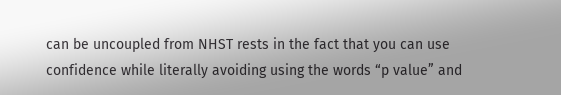can be uncoupled from NHST rests in the fact that you can use confidence while literally avoiding using the words “p value” and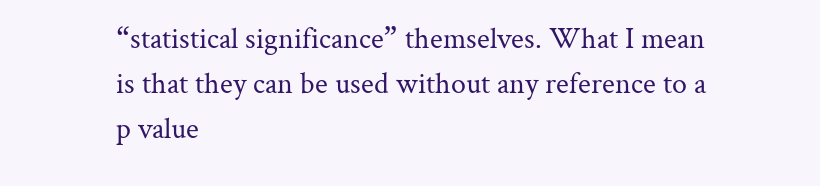“statistical significance” themselves. What I mean is that they can be used without any reference to a p value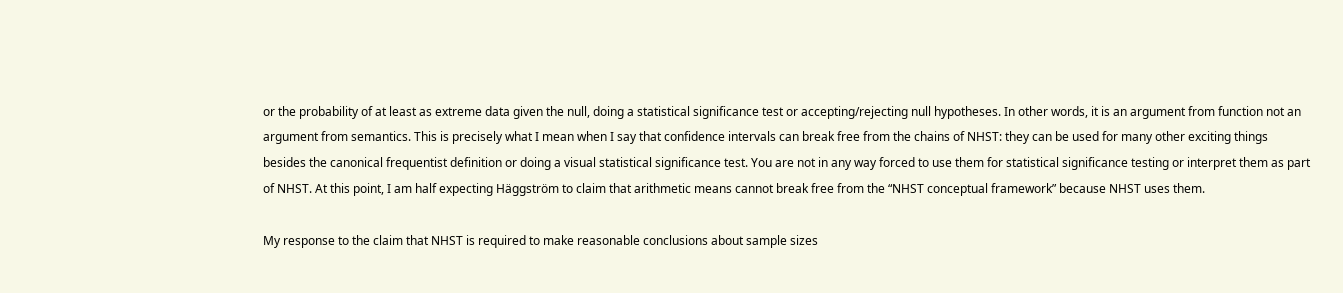or the probability of at least as extreme data given the null, doing a statistical significance test or accepting/rejecting null hypotheses. In other words, it is an argument from function not an argument from semantics. This is precisely what I mean when I say that confidence intervals can break free from the chains of NHST: they can be used for many other exciting things besides the canonical frequentist definition or doing a visual statistical significance test. You are not in any way forced to use them for statistical significance testing or interpret them as part of NHST. At this point, I am half expecting Häggström to claim that arithmetic means cannot break free from the “NHST conceptual framework” because NHST uses them.

My response to the claim that NHST is required to make reasonable conclusions about sample sizes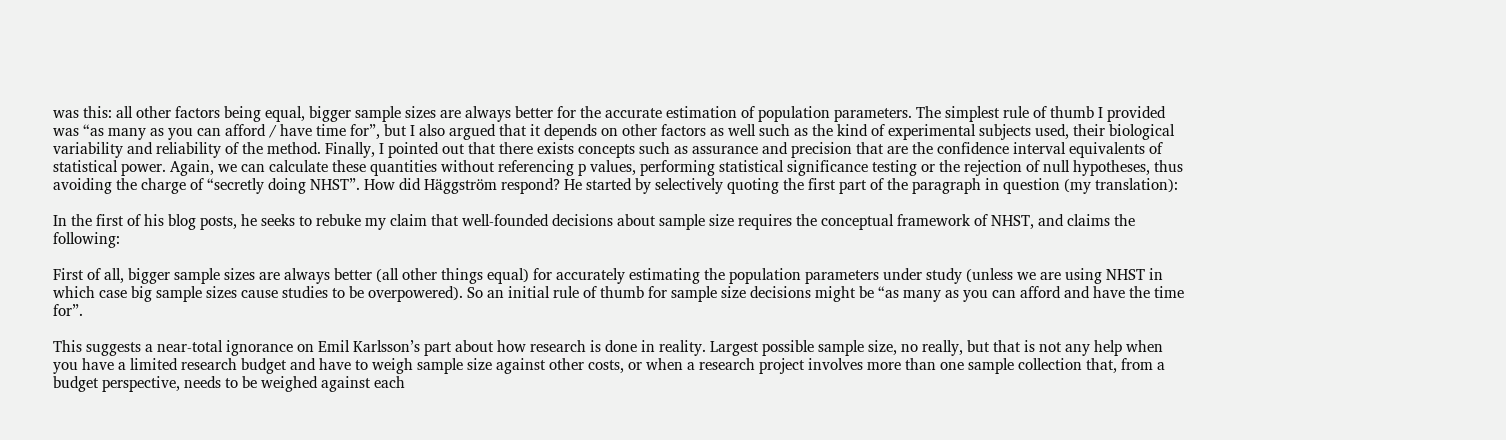was this: all other factors being equal, bigger sample sizes are always better for the accurate estimation of population parameters. The simplest rule of thumb I provided was “as many as you can afford / have time for”, but I also argued that it depends on other factors as well such as the kind of experimental subjects used, their biological variability and reliability of the method. Finally, I pointed out that there exists concepts such as assurance and precision that are the confidence interval equivalents of statistical power. Again, we can calculate these quantities without referencing p values, performing statistical significance testing or the rejection of null hypotheses, thus avoiding the charge of “secretly doing NHST”. How did Häggström respond? He started by selectively quoting the first part of the paragraph in question (my translation):

In the first of his blog posts, he seeks to rebuke my claim that well-founded decisions about sample size requires the conceptual framework of NHST, and claims the following:

First of all, bigger sample sizes are always better (all other things equal) for accurately estimating the population parameters under study (unless we are using NHST in which case big sample sizes cause studies to be overpowered). So an initial rule of thumb for sample size decisions might be “as many as you can afford and have the time for”.

This suggests a near-total ignorance on Emil Karlsson’s part about how research is done in reality. Largest possible sample size, no really, but that is not any help when you have a limited research budget and have to weigh sample size against other costs, or when a research project involves more than one sample collection that, from a budget perspective, needs to be weighed against each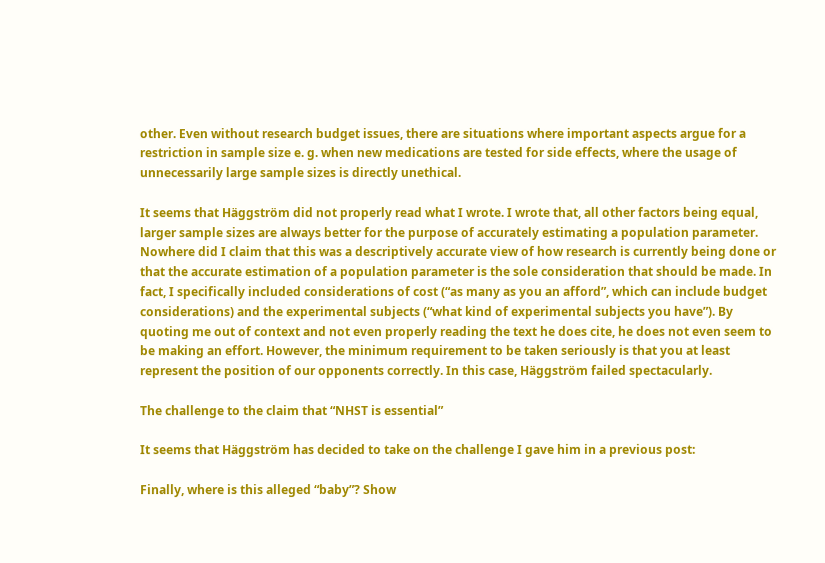other. Even without research budget issues, there are situations where important aspects argue for a restriction in sample size e. g. when new medications are tested for side effects, where the usage of unnecessarily large sample sizes is directly unethical.

It seems that Häggström did not properly read what I wrote. I wrote that, all other factors being equal, larger sample sizes are always better for the purpose of accurately estimating a population parameter. Nowhere did I claim that this was a descriptively accurate view of how research is currently being done or that the accurate estimation of a population parameter is the sole consideration that should be made. In fact, I specifically included considerations of cost (“as many as you an afford”, which can include budget considerations) and the experimental subjects (“what kind of experimental subjects you have”). By quoting me out of context and not even properly reading the text he does cite, he does not even seem to be making an effort. However, the minimum requirement to be taken seriously is that you at least represent the position of our opponents correctly. In this case, Häggström failed spectacularly.

The challenge to the claim that “NHST is essential”

It seems that Häggström has decided to take on the challenge I gave him in a previous post:

Finally, where is this alleged “baby”? Show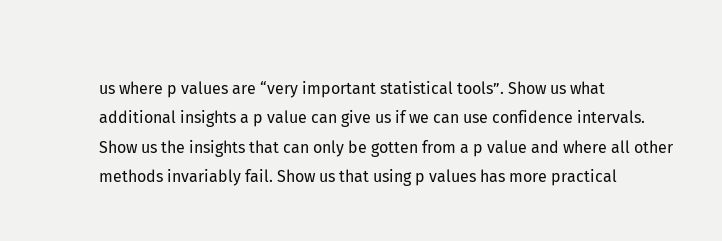us where p values are “very important statistical tools”. Show us what additional insights a p value can give us if we can use confidence intervals. Show us the insights that can only be gotten from a p value and where all other methods invariably fail. Show us that using p values has more practical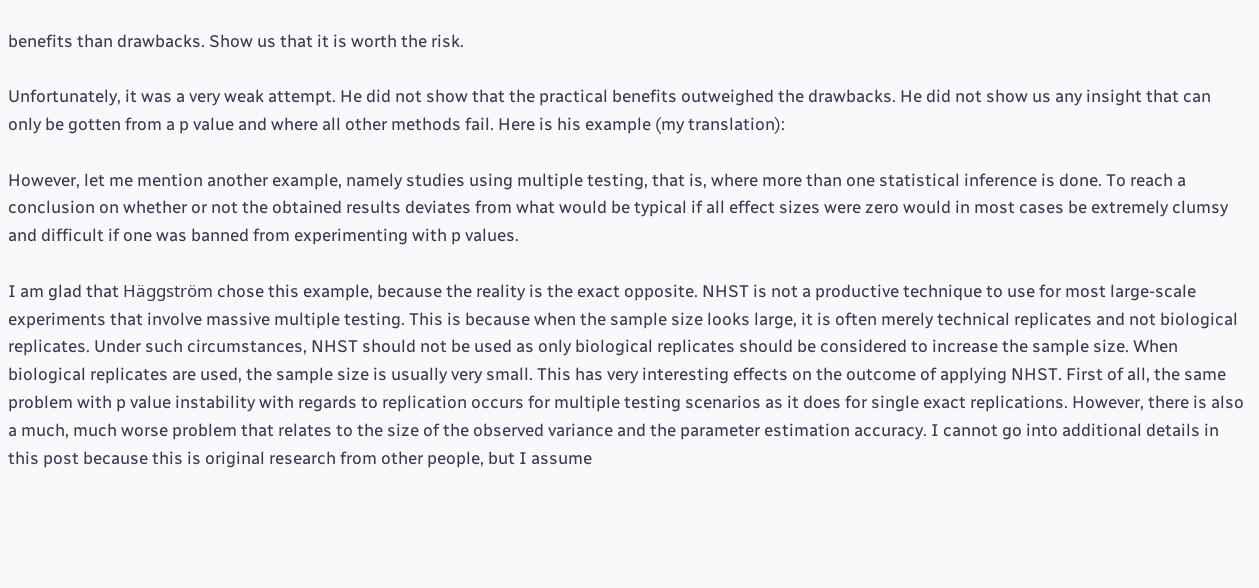benefits than drawbacks. Show us that it is worth the risk.

Unfortunately, it was a very weak attempt. He did not show that the practical benefits outweighed the drawbacks. He did not show us any insight that can only be gotten from a p value and where all other methods fail. Here is his example (my translation):

However, let me mention another example, namely studies using multiple testing, that is, where more than one statistical inference is done. To reach a conclusion on whether or not the obtained results deviates from what would be typical if all effect sizes were zero would in most cases be extremely clumsy and difficult if one was banned from experimenting with p values.

I am glad that Häggström chose this example, because the reality is the exact opposite. NHST is not a productive technique to use for most large-scale experiments that involve massive multiple testing. This is because when the sample size looks large, it is often merely technical replicates and not biological replicates. Under such circumstances, NHST should not be used as only biological replicates should be considered to increase the sample size. When biological replicates are used, the sample size is usually very small. This has very interesting effects on the outcome of applying NHST. First of all, the same problem with p value instability with regards to replication occurs for multiple testing scenarios as it does for single exact replications. However, there is also a much, much worse problem that relates to the size of the observed variance and the parameter estimation accuracy. I cannot go into additional details in this post because this is original research from other people, but I assume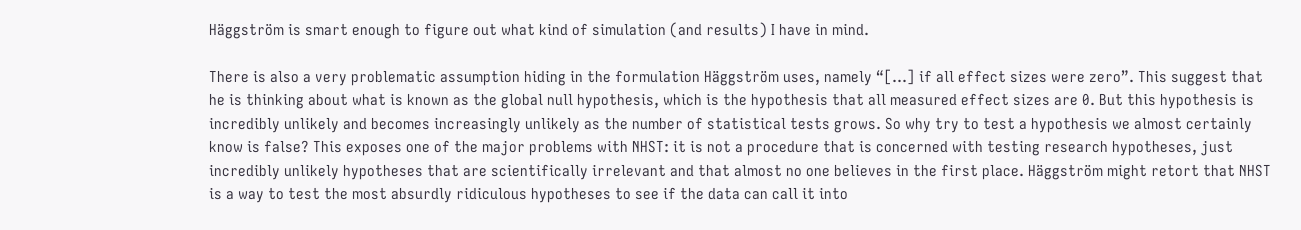Häggström is smart enough to figure out what kind of simulation (and results) I have in mind.

There is also a very problematic assumption hiding in the formulation Häggström uses, namely “[…] if all effect sizes were zero”. This suggest that he is thinking about what is known as the global null hypothesis, which is the hypothesis that all measured effect sizes are 0. But this hypothesis is incredibly unlikely and becomes increasingly unlikely as the number of statistical tests grows. So why try to test a hypothesis we almost certainly know is false? This exposes one of the major problems with NHST: it is not a procedure that is concerned with testing research hypotheses, just incredibly unlikely hypotheses that are scientifically irrelevant and that almost no one believes in the first place. Häggström might retort that NHST is a way to test the most absurdly ridiculous hypotheses to see if the data can call it into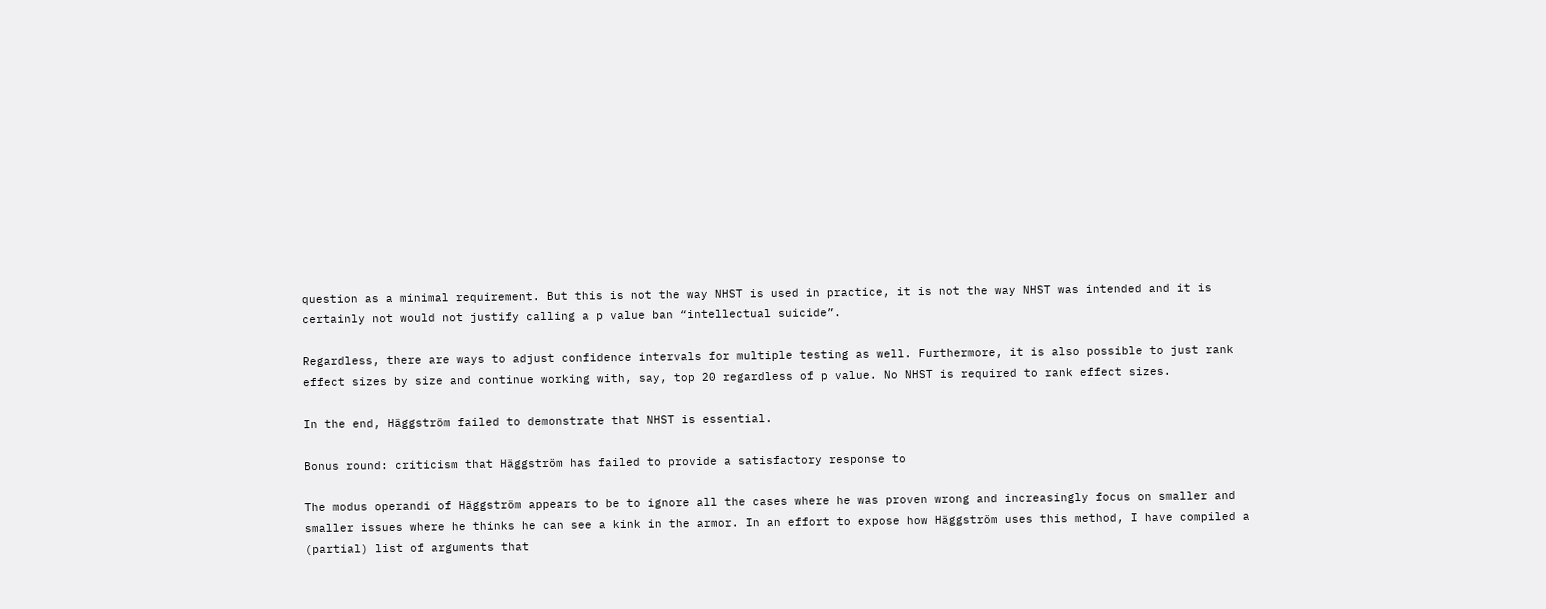question as a minimal requirement. But this is not the way NHST is used in practice, it is not the way NHST was intended and it is certainly not would not justify calling a p value ban “intellectual suicide”.

Regardless, there are ways to adjust confidence intervals for multiple testing as well. Furthermore, it is also possible to just rank effect sizes by size and continue working with, say, top 20 regardless of p value. No NHST is required to rank effect sizes.

In the end, Häggström failed to demonstrate that NHST is essential.

Bonus round: criticism that Häggström has failed to provide a satisfactory response to

The modus operandi of Häggström appears to be to ignore all the cases where he was proven wrong and increasingly focus on smaller and smaller issues where he thinks he can see a kink in the armor. In an effort to expose how Häggström uses this method, I have compiled a (partial) list of arguments that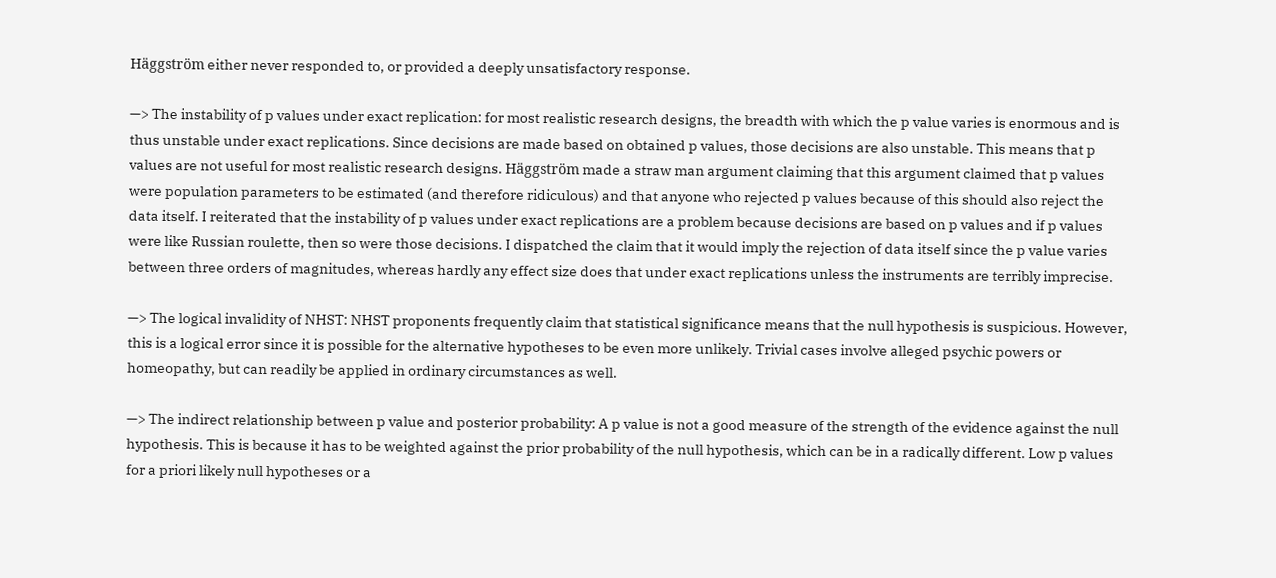Häggström either never responded to, or provided a deeply unsatisfactory response.

—> The instability of p values under exact replication: for most realistic research designs, the breadth with which the p value varies is enormous and is thus unstable under exact replications. Since decisions are made based on obtained p values, those decisions are also unstable. This means that p values are not useful for most realistic research designs. Häggström made a straw man argument claiming that this argument claimed that p values were population parameters to be estimated (and therefore ridiculous) and that anyone who rejected p values because of this should also reject the data itself. I reiterated that the instability of p values under exact replications are a problem because decisions are based on p values and if p values were like Russian roulette, then so were those decisions. I dispatched the claim that it would imply the rejection of data itself since the p value varies between three orders of magnitudes, whereas hardly any effect size does that under exact replications unless the instruments are terribly imprecise.

—> The logical invalidity of NHST: NHST proponents frequently claim that statistical significance means that the null hypothesis is suspicious. However, this is a logical error since it is possible for the alternative hypotheses to be even more unlikely. Trivial cases involve alleged psychic powers or homeopathy, but can readily be applied in ordinary circumstances as well.

—> The indirect relationship between p value and posterior probability: A p value is not a good measure of the strength of the evidence against the null hypothesis. This is because it has to be weighted against the prior probability of the null hypothesis, which can be in a radically different. Low p values for a priori likely null hypotheses or a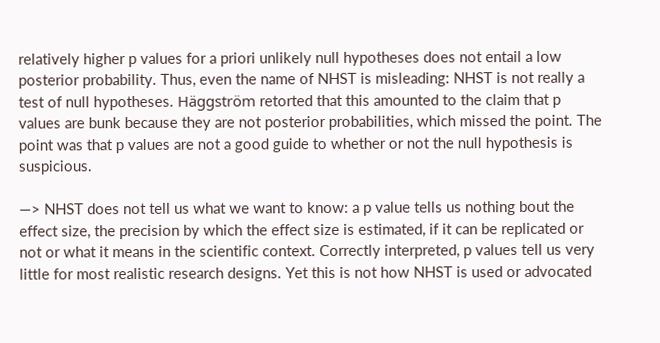relatively higher p values for a priori unlikely null hypotheses does not entail a low posterior probability. Thus, even the name of NHST is misleading: NHST is not really a test of null hypotheses. Häggström retorted that this amounted to the claim that p values are bunk because they are not posterior probabilities, which missed the point. The point was that p values are not a good guide to whether or not the null hypothesis is suspicious.

—> NHST does not tell us what we want to know: a p value tells us nothing bout the effect size, the precision by which the effect size is estimated, if it can be replicated or not or what it means in the scientific context. Correctly interpreted, p values tell us very little for most realistic research designs. Yet this is not how NHST is used or advocated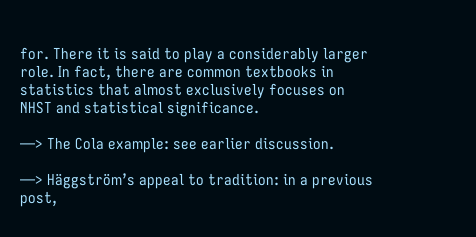for. There it is said to play a considerably larger role. In fact, there are common textbooks in statistics that almost exclusively focuses on NHST and statistical significance.

—> The Cola example: see earlier discussion.

—> Häggström’s appeal to tradition: in a previous post,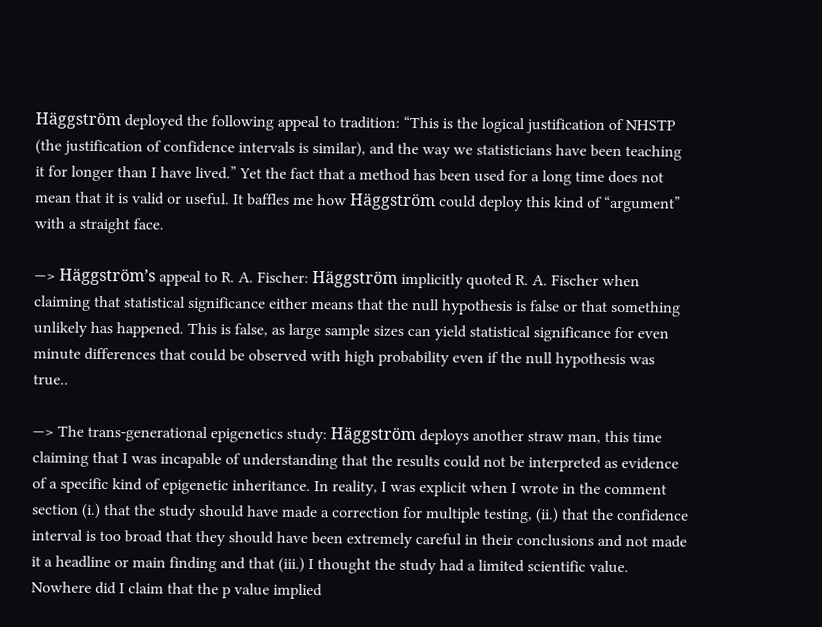Häggström deployed the following appeal to tradition: “This is the logical justification of NHSTP (the justification of confidence intervals is similar), and the way we statisticians have been teaching it for longer than I have lived.” Yet the fact that a method has been used for a long time does not mean that it is valid or useful. It baffles me how Häggström could deploy this kind of “argument” with a straight face.

—> Häggström’s appeal to R. A. Fischer: Häggström implicitly quoted R. A. Fischer when claiming that statistical significance either means that the null hypothesis is false or that something unlikely has happened. This is false, as large sample sizes can yield statistical significance for even minute differences that could be observed with high probability even if the null hypothesis was true..

—> The trans-generational epigenetics study: Häggström deploys another straw man, this time claiming that I was incapable of understanding that the results could not be interpreted as evidence of a specific kind of epigenetic inheritance. In reality, I was explicit when I wrote in the comment section (i.) that the study should have made a correction for multiple testing, (ii.) that the confidence interval is too broad that they should have been extremely careful in their conclusions and not made it a headline or main finding and that (iii.) I thought the study had a limited scientific value. Nowhere did I claim that the p value implied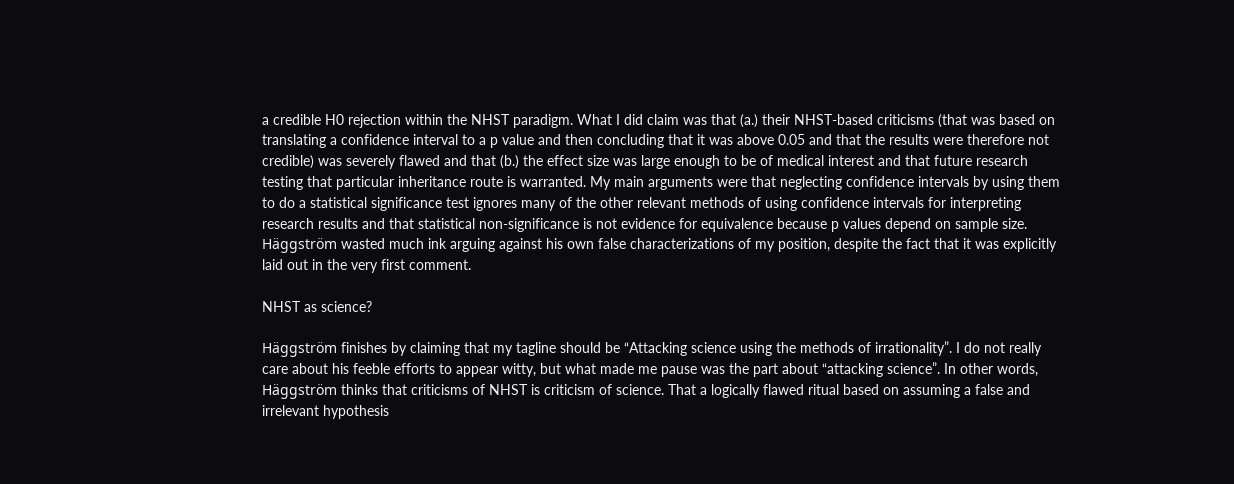a credible H0 rejection within the NHST paradigm. What I did claim was that (a.) their NHST-based criticisms (that was based on translating a confidence interval to a p value and then concluding that it was above 0.05 and that the results were therefore not credible) was severely flawed and that (b.) the effect size was large enough to be of medical interest and that future research testing that particular inheritance route is warranted. My main arguments were that neglecting confidence intervals by using them to do a statistical significance test ignores many of the other relevant methods of using confidence intervals for interpreting research results and that statistical non-significance is not evidence for equivalence because p values depend on sample size. Häggström wasted much ink arguing against his own false characterizations of my position, despite the fact that it was explicitly laid out in the very first comment.

NHST as science?

Häggström finishes by claiming that my tagline should be “Attacking science using the methods of irrationality”. I do not really care about his feeble efforts to appear witty, but what made me pause was the part about “attacking science”. In other words, Häggström thinks that criticisms of NHST is criticism of science. That a logically flawed ritual based on assuming a false and irrelevant hypothesis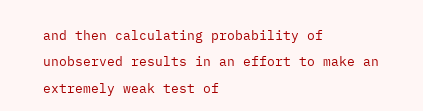and then calculating probability of unobserved results in an effort to make an extremely weak test of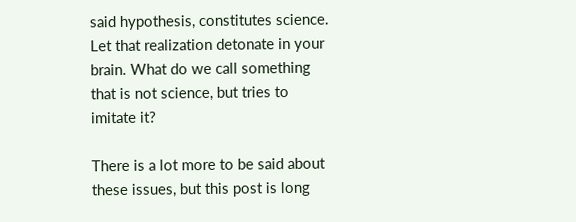said hypothesis, constitutes science. Let that realization detonate in your brain. What do we call something that is not science, but tries to imitate it?

There is a lot more to be said about these issues, but this post is long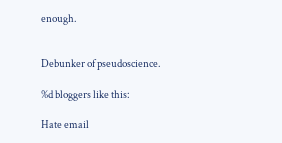enough.


Debunker of pseudoscience.

%d bloggers like this:

Hate email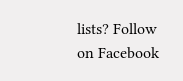lists? Follow on Facebook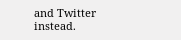and Twitter instead.